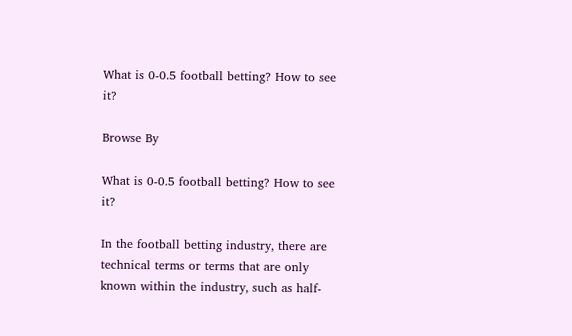What is 0-0.5 football betting? How to see it?

Browse By

What is 0-0.5 football betting? How to see it?

In the football betting industry, there are technical terms or terms that are only known within the industry, such as half-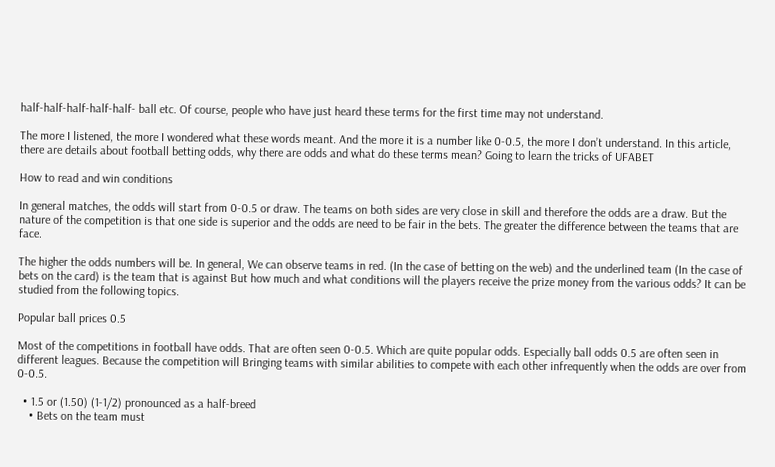half-half-half-half-half- ball etc. Of course, people who have just heard these terms for the first time may not understand.

The more I listened, the more I wondered what these words meant. And the more it is a number like 0-0.5, the more I don’t understand. In this article, there are details about football betting odds, why there are odds and what do these terms mean? Going to learn the tricks of UFABET

How to read and win conditions

In general matches, the odds will start from 0-0.5 or draw. The teams on both sides are very close in skill and therefore the odds are a draw. But the nature of the competition is that one side is superior and the odds are need to be fair in the bets. The greater the difference between the teams that are face.

The higher the odds numbers will be. In general, We can observe teams in red. (In the case of betting on the web) and the underlined team (In the case of bets on the card) is the team that is against But how much and what conditions will the players receive the prize money from the various odds? It can be studied from the following topics.

Popular ball prices 0.5

Most of the competitions in football have odds. That are often seen 0-0.5. Which are quite popular odds. Especially ball odds 0.5 are often seen in different leagues. Because the competition will Bringing teams with similar abilities to compete with each other infrequently when the odds are over from 0-0.5.

  • 1.5 or (1.50) (1-1/2) pronounced as a half-breed
    • Bets on the team must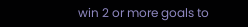win 2 or more goals to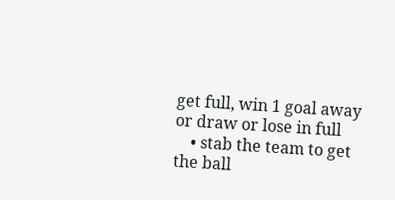get full, win 1 goal away or draw or lose in full
    • stab the team to get the ball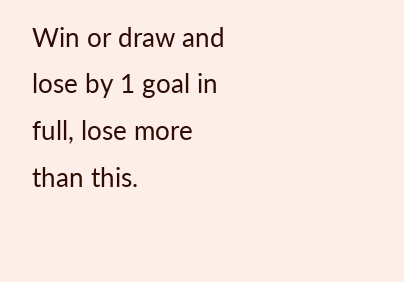Win or draw and lose by 1 goal in full, lose more than this.